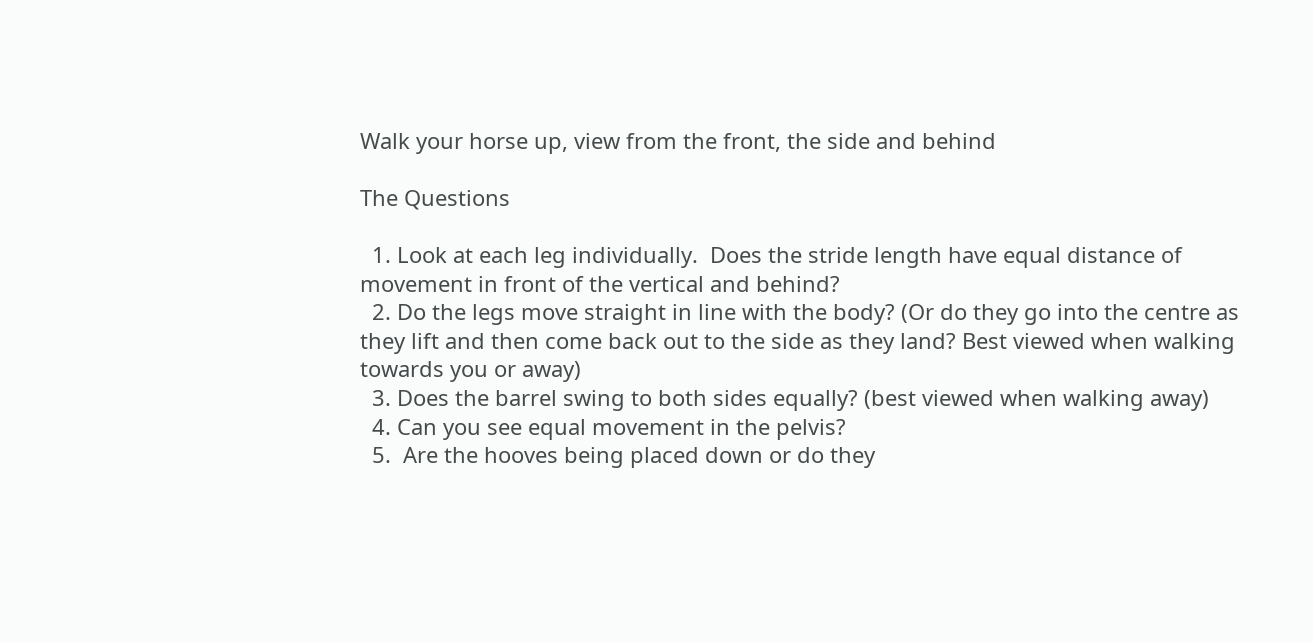Walk your horse up, view from the front, the side and behind

The Questions

  1. Look at each leg individually.  Does the stride length have equal distance of movement in front of the vertical and behind?
  2. Do the legs move straight in line with the body? (Or do they go into the centre as they lift and then come back out to the side as they land? Best viewed when walking towards you or away)
  3. Does the barrel swing to both sides equally? (best viewed when walking away)
  4. Can you see equal movement in the pelvis?
  5.  Are the hooves being placed down or do they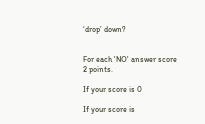‘drop’ down?


For each 'NO' answer score 2 points.

If your score is 0

If your score is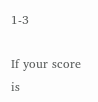1-3

If your score is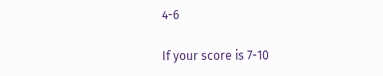4-6

If your score is 7-10